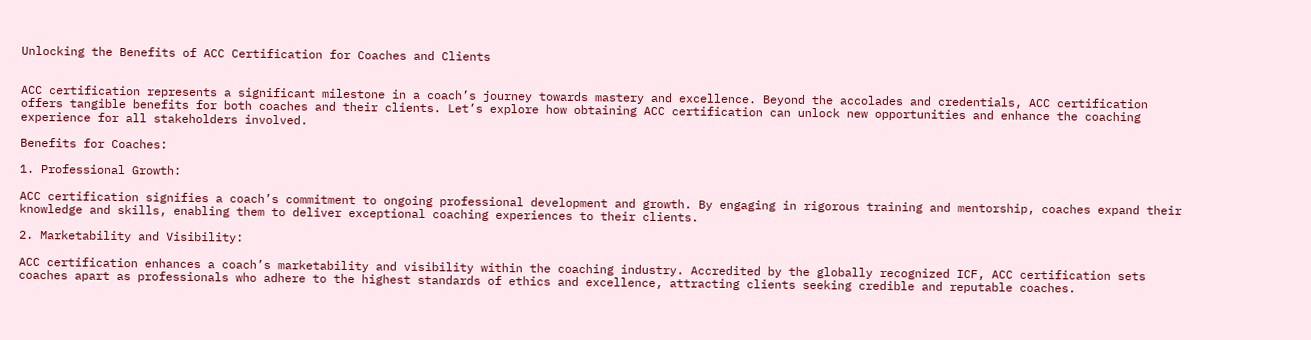Unlocking the Benefits of ACC Certification for Coaches and Clients


ACC certification represents a significant milestone in a coach’s journey towards mastery and excellence. Beyond the accolades and credentials, ACC certification offers tangible benefits for both coaches and their clients. Let’s explore how obtaining ACC certification can unlock new opportunities and enhance the coaching experience for all stakeholders involved.

Benefits for Coaches:

1. Professional Growth:

ACC certification signifies a coach’s commitment to ongoing professional development and growth. By engaging in rigorous training and mentorship, coaches expand their knowledge and skills, enabling them to deliver exceptional coaching experiences to their clients.

2. Marketability and Visibility:

ACC certification enhances a coach’s marketability and visibility within the coaching industry. Accredited by the globally recognized ICF, ACC certification sets coaches apart as professionals who adhere to the highest standards of ethics and excellence, attracting clients seeking credible and reputable coaches.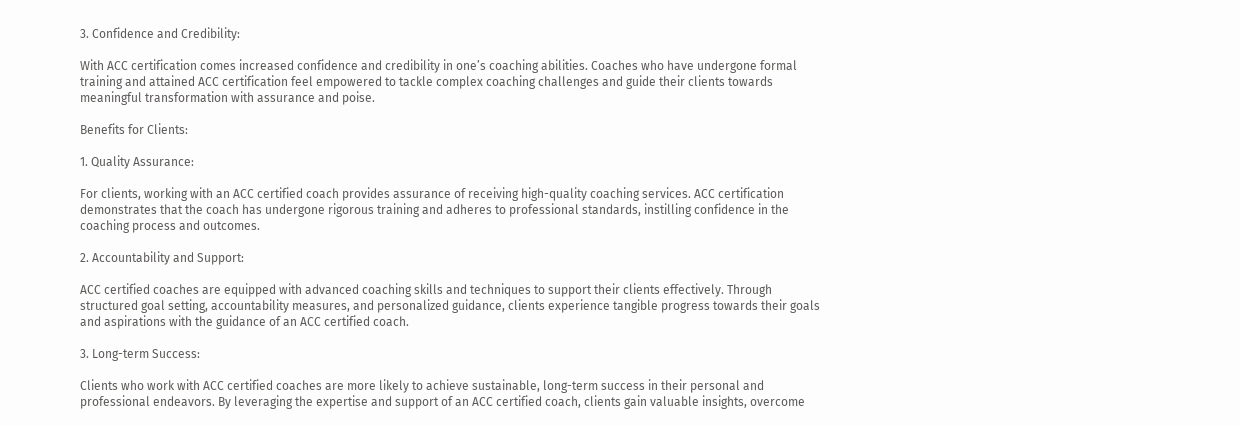3. Confidence and Credibility:

With ACC certification comes increased confidence and credibility in one’s coaching abilities. Coaches who have undergone formal training and attained ACC certification feel empowered to tackle complex coaching challenges and guide their clients towards meaningful transformation with assurance and poise.

Benefits for Clients:

1. Quality Assurance:

For clients, working with an ACC certified coach provides assurance of receiving high-quality coaching services. ACC certification demonstrates that the coach has undergone rigorous training and adheres to professional standards, instilling confidence in the coaching process and outcomes.

2. Accountability and Support:

ACC certified coaches are equipped with advanced coaching skills and techniques to support their clients effectively. Through structured goal setting, accountability measures, and personalized guidance, clients experience tangible progress towards their goals and aspirations with the guidance of an ACC certified coach.

3. Long-term Success:

Clients who work with ACC certified coaches are more likely to achieve sustainable, long-term success in their personal and professional endeavors. By leveraging the expertise and support of an ACC certified coach, clients gain valuable insights, overcome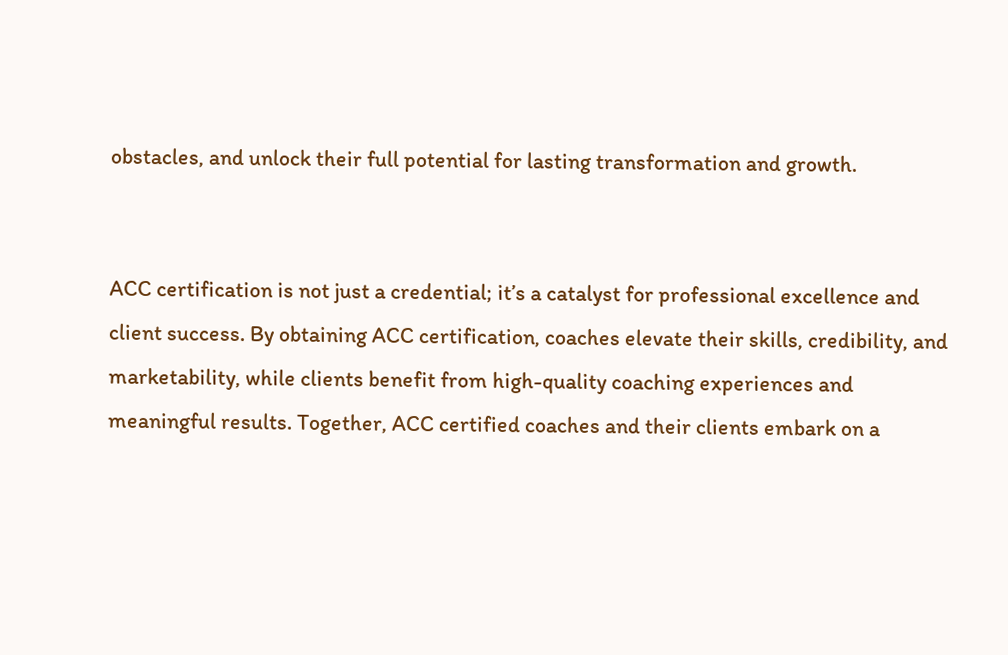obstacles, and unlock their full potential for lasting transformation and growth.


ACC certification is not just a credential; it’s a catalyst for professional excellence and client success. By obtaining ACC certification, coaches elevate their skills, credibility, and marketability, while clients benefit from high-quality coaching experiences and meaningful results. Together, ACC certified coaches and their clients embark on a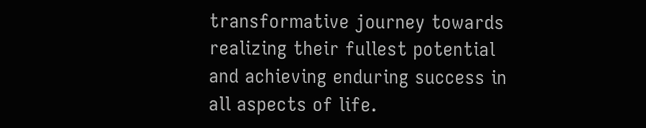transformative journey towards realizing their fullest potential and achieving enduring success in all aspects of life.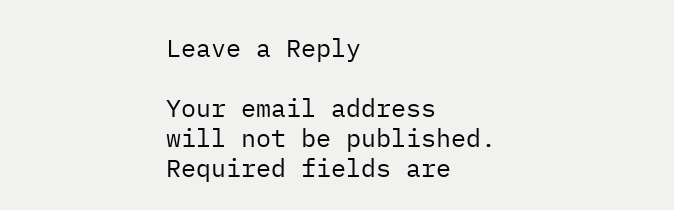Leave a Reply

Your email address will not be published. Required fields are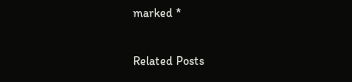marked *

Related Posts